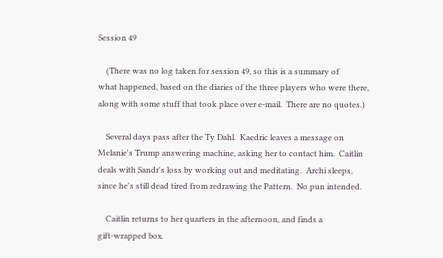Session 49

    (There was no log taken for session 49, so this is a summary of
what happened, based on the diaries of the three players who were there,
along with some stuff that took place over e-mail.  There are no quotes.)

    Several days pass after the Ty Dahl.  Kaedric leaves a message on
Melanie's Trump answering machine, asking her to contact him.  Caitlin
deals with Sandr's loss by working out and meditating.  Archi sleeps,
since he's still dead tired from redrawing the Pattern.  No pun intended.

    Caitlin returns to her quarters in the afternoon, and finds a
gift-wrapped box.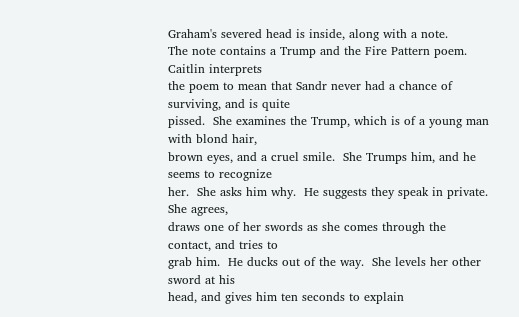Graham's severed head is inside, along with a note.
The note contains a Trump and the Fire Pattern poem.  Caitlin interprets
the poem to mean that Sandr never had a chance of surviving, and is quite
pissed.  She examines the Trump, which is of a young man with blond hair,
brown eyes, and a cruel smile.  She Trumps him, and he seems to recognize
her.  She asks him why.  He suggests they speak in private.  She agrees,
draws one of her swords as she comes through the contact, and tries to
grab him.  He ducks out of the way.  She levels her other sword at his
head, and gives him ten seconds to explain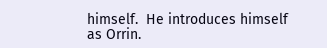himself.  He introduces himself
as Orrin.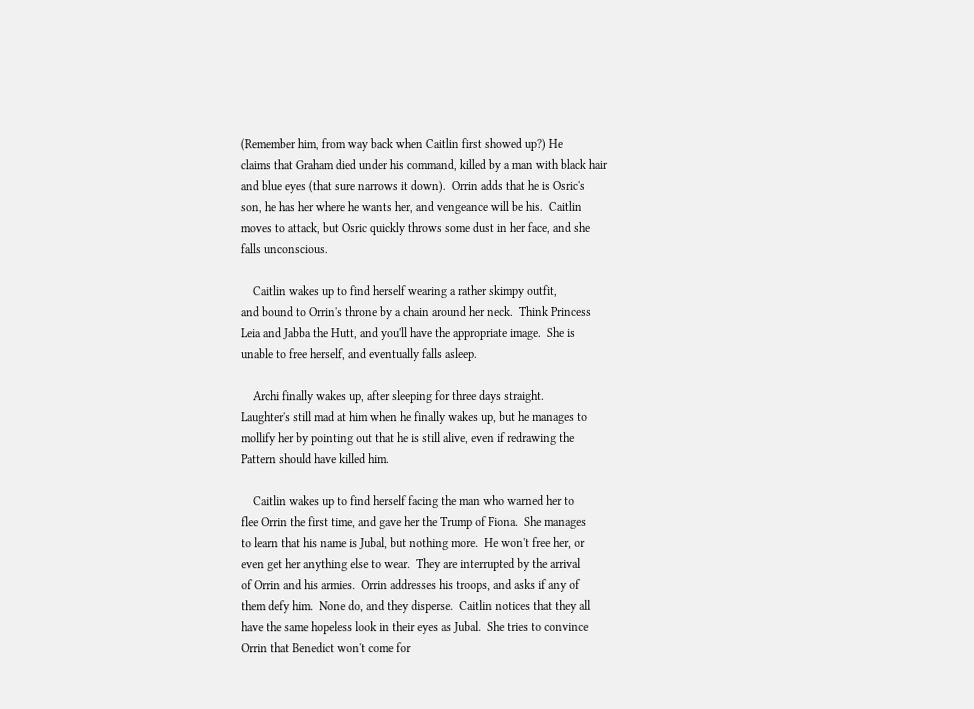(Remember him, from way back when Caitlin first showed up?) He
claims that Graham died under his command, killed by a man with black hair
and blue eyes (that sure narrows it down).  Orrin adds that he is Osric's
son, he has her where he wants her, and vengeance will be his.  Caitlin
moves to attack, but Osric quickly throws some dust in her face, and she
falls unconscious.

    Caitlin wakes up to find herself wearing a rather skimpy outfit,
and bound to Orrin's throne by a chain around her neck.  Think Princess
Leia and Jabba the Hutt, and you'll have the appropriate image.  She is
unable to free herself, and eventually falls asleep.

    Archi finally wakes up, after sleeping for three days straight.
Laughter's still mad at him when he finally wakes up, but he manages to
mollify her by pointing out that he is still alive, even if redrawing the
Pattern should have killed him.

    Caitlin wakes up to find herself facing the man who warned her to
flee Orrin the first time, and gave her the Trump of Fiona.  She manages
to learn that his name is Jubal, but nothing more.  He won't free her, or
even get her anything else to wear.  They are interrupted by the arrival
of Orrin and his armies.  Orrin addresses his troops, and asks if any of
them defy him.  None do, and they disperse.  Caitlin notices that they all
have the same hopeless look in their eyes as Jubal.  She tries to convince
Orrin that Benedict won't come for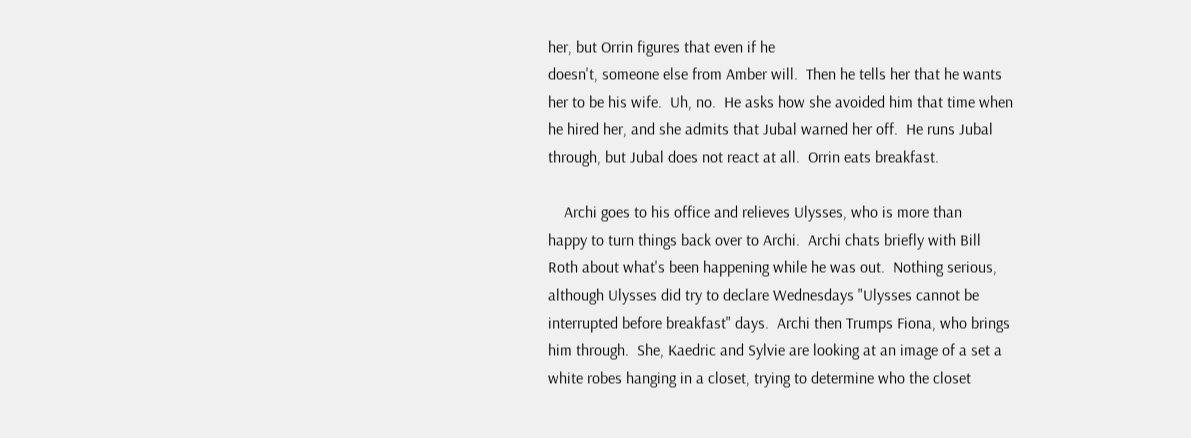her, but Orrin figures that even if he
doesn't, someone else from Amber will.  Then he tells her that he wants
her to be his wife.  Uh, no.  He asks how she avoided him that time when
he hired her, and she admits that Jubal warned her off.  He runs Jubal
through, but Jubal does not react at all.  Orrin eats breakfast.

    Archi goes to his office and relieves Ulysses, who is more than
happy to turn things back over to Archi.  Archi chats briefly with Bill
Roth about what's been happening while he was out.  Nothing serious,
although Ulysses did try to declare Wednesdays "Ulysses cannot be
interrupted before breakfast" days.  Archi then Trumps Fiona, who brings
him through.  She, Kaedric and Sylvie are looking at an image of a set a
white robes hanging in a closet, trying to determine who the closet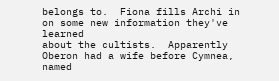belongs to.  Fiona fills Archi in on some new information they've learned
about the cultists.  Apparently Oberon had a wife before Cymnea, named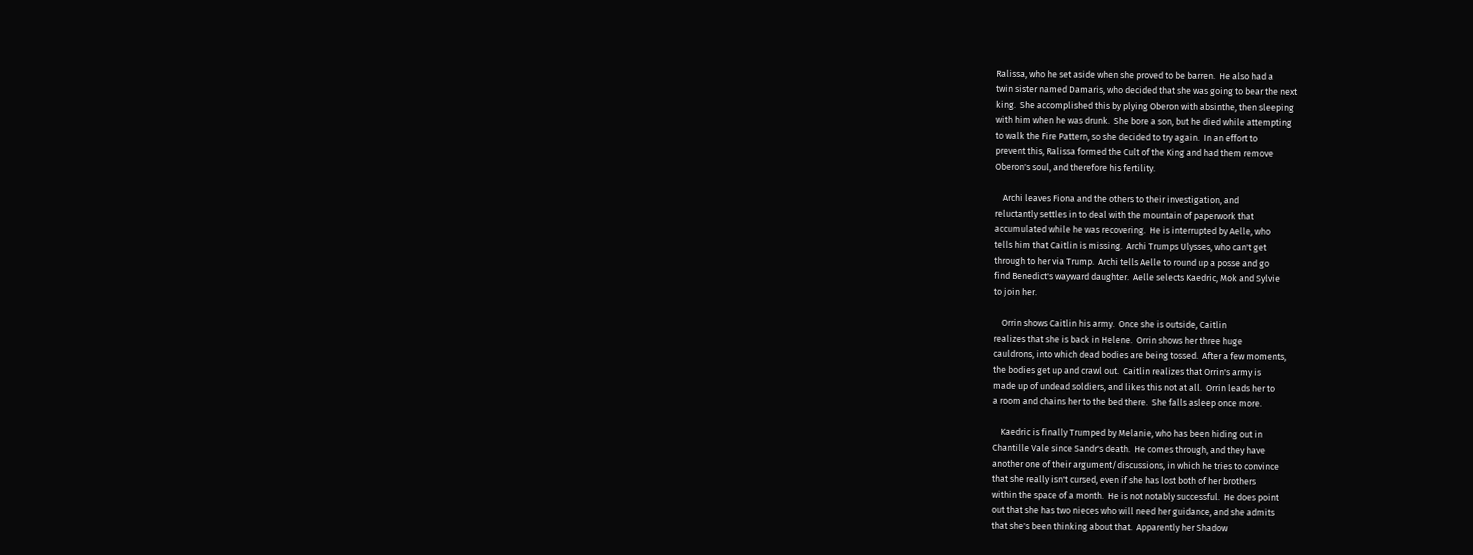Ralissa, who he set aside when she proved to be barren.  He also had a
twin sister named Damaris, who decided that she was going to bear the next
king.  She accomplished this by plying Oberon with absinthe, then sleeping
with him when he was drunk.  She bore a son, but he died while attempting
to walk the Fire Pattern, so she decided to try again.  In an effort to
prevent this, Ralissa formed the Cult of the King and had them remove
Oberon's soul, and therefore his fertility.

    Archi leaves Fiona and the others to their investigation, and
reluctantly settles in to deal with the mountain of paperwork that
accumulated while he was recovering.  He is interrupted by Aelle, who
tells him that Caitlin is missing.  Archi Trumps Ulysses, who can't get
through to her via Trump.  Archi tells Aelle to round up a posse and go
find Benedict's wayward daughter.  Aelle selects Kaedric, Mok and Sylvie
to join her.

    Orrin shows Caitlin his army.  Once she is outside, Caitlin
realizes that she is back in Helene.  Orrin shows her three huge
cauldrons, into which dead bodies are being tossed.  After a few moments,
the bodies get up and crawl out.  Caitlin realizes that Orrin's army is
made up of undead soldiers, and likes this not at all.  Orrin leads her to
a room and chains her to the bed there.  She falls asleep once more.

    Kaedric is finally Trumped by Melanie, who has been hiding out in
Chantille Vale since Sandr's death.  He comes through, and they have
another one of their argument/discussions, in which he tries to convince
that she really isn't cursed, even if she has lost both of her brothers
within the space of a month.  He is not notably successful.  He does point
out that she has two nieces who will need her guidance, and she admits
that she's been thinking about that.  Apparently her Shadow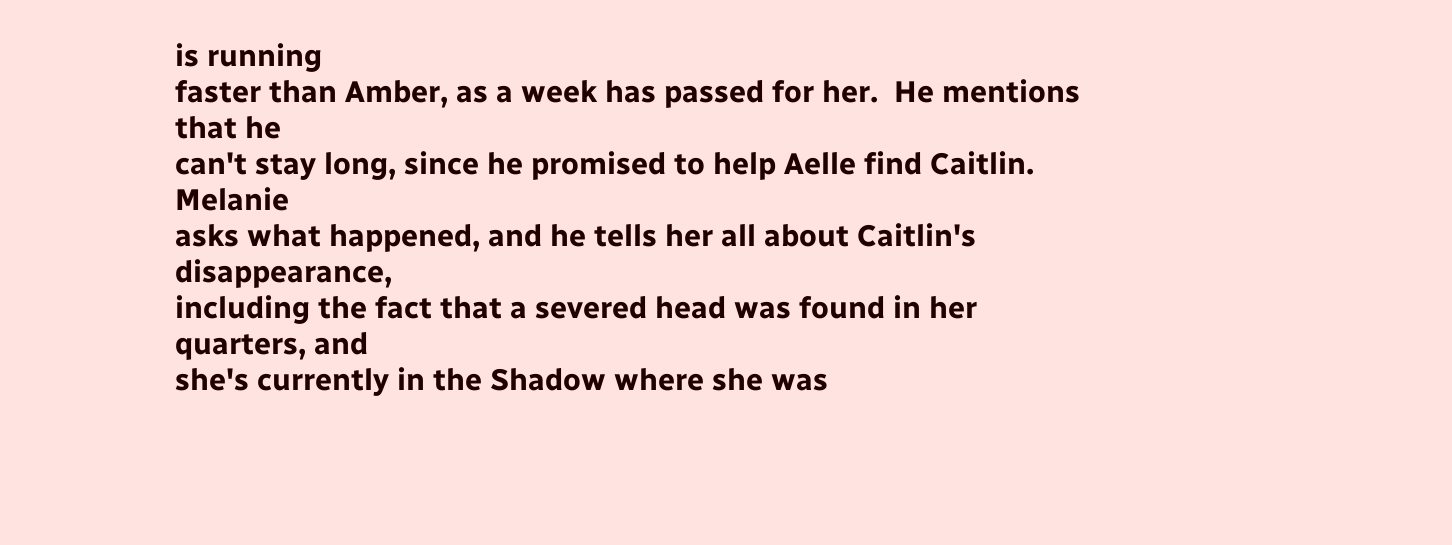is running
faster than Amber, as a week has passed for her.  He mentions that he
can't stay long, since he promised to help Aelle find Caitlin.  Melanie
asks what happened, and he tells her all about Caitlin's disappearance,
including the fact that a severed head was found in her quarters, and
she's currently in the Shadow where she was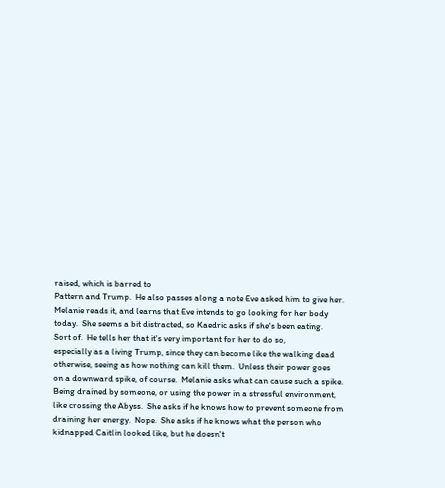raised, which is barred to
Pattern and Trump.  He also passes along a note Eve asked him to give her.
Melanie reads it, and learns that Eve intends to go looking for her body
today.  She seems a bit distracted, so Kaedric asks if she's been eating.
Sort of.  He tells her that it's very important for her to do so,
especially as a living Trump, since they can become like the walking dead
otherwise, seeing as how nothing can kill them.  Unless their power goes
on a downward spike, of course.  Melanie asks what can cause such a spike.
Being drained by someone, or using the power in a stressful environment,
like crossing the Abyss.  She asks if he knows how to prevent someone from
draining her energy.  Nope.  She asks if he knows what the person who
kidnapped Caitlin looked like, but he doesn't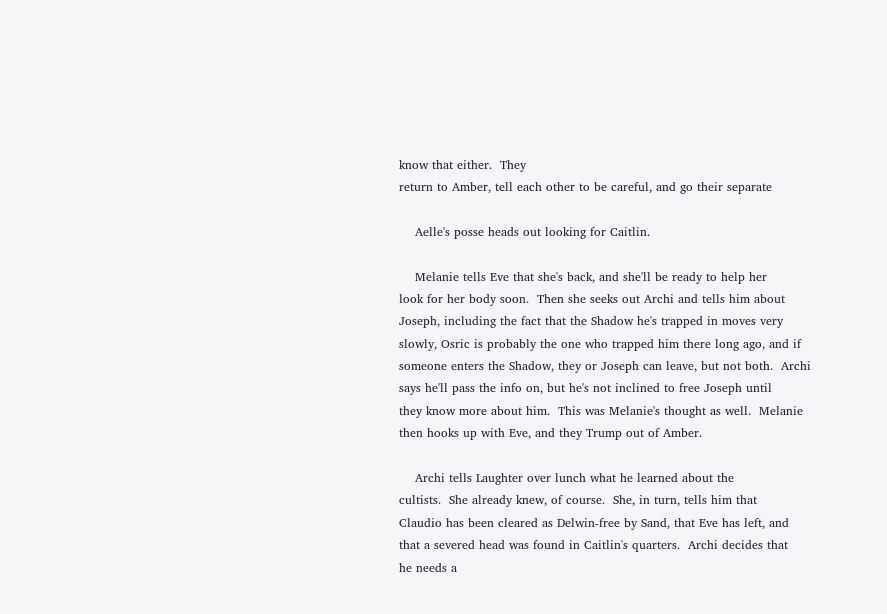know that either.  They
return to Amber, tell each other to be careful, and go their separate

    Aelle's posse heads out looking for Caitlin.

    Melanie tells Eve that she's back, and she'll be ready to help her
look for her body soon.  Then she seeks out Archi and tells him about
Joseph, including the fact that the Shadow he's trapped in moves very
slowly, Osric is probably the one who trapped him there long ago, and if
someone enters the Shadow, they or Joseph can leave, but not both.  Archi
says he'll pass the info on, but he's not inclined to free Joseph until
they know more about him.  This was Melanie's thought as well.  Melanie
then hooks up with Eve, and they Trump out of Amber.

    Archi tells Laughter over lunch what he learned about the
cultists.  She already knew, of course.  She, in turn, tells him that
Claudio has been cleared as Delwin-free by Sand, that Eve has left, and
that a severed head was found in Caitlin's quarters.  Archi decides that
he needs a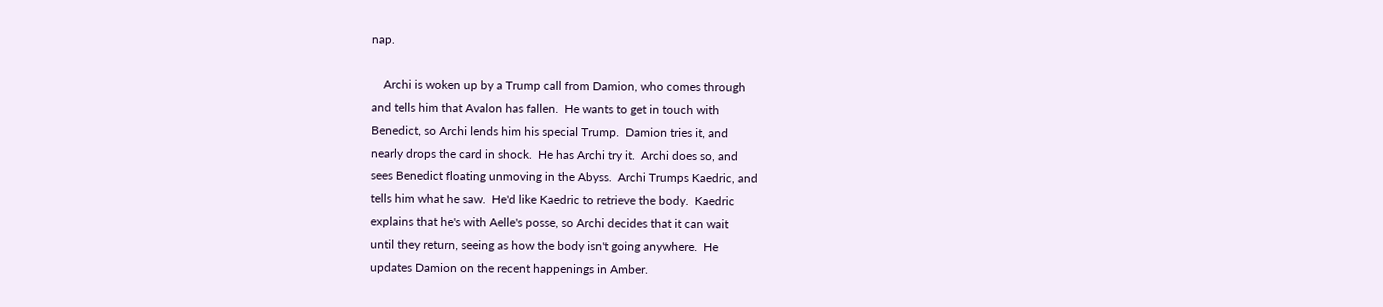nap.

    Archi is woken up by a Trump call from Damion, who comes through
and tells him that Avalon has fallen.  He wants to get in touch with
Benedict, so Archi lends him his special Trump.  Damion tries it, and
nearly drops the card in shock.  He has Archi try it.  Archi does so, and
sees Benedict floating unmoving in the Abyss.  Archi Trumps Kaedric, and
tells him what he saw.  He'd like Kaedric to retrieve the body.  Kaedric
explains that he's with Aelle's posse, so Archi decides that it can wait
until they return, seeing as how the body isn't going anywhere.  He
updates Damion on the recent happenings in Amber.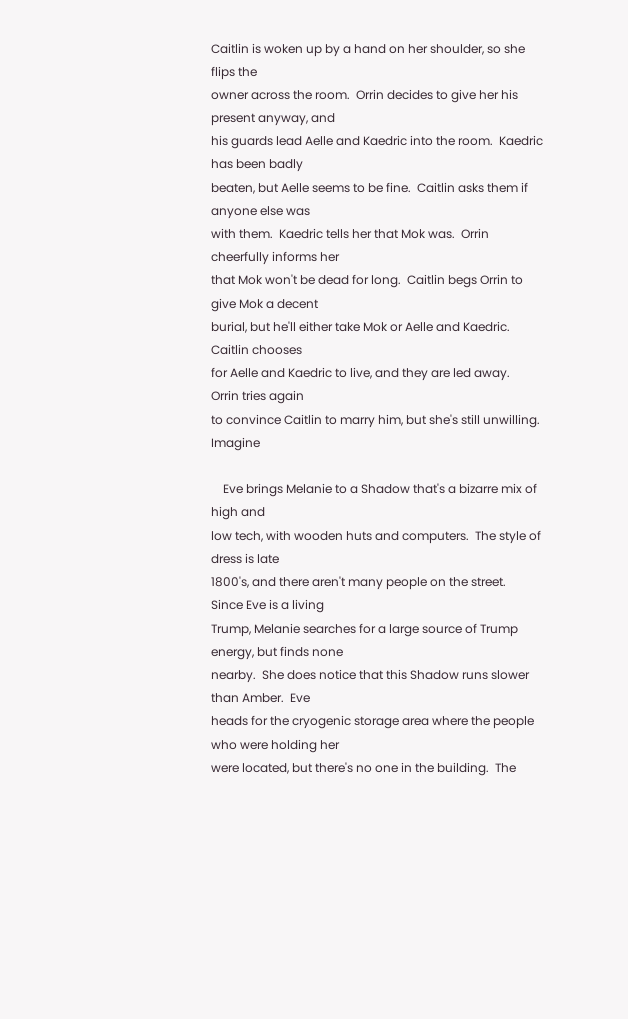Caitlin is woken up by a hand on her shoulder, so she flips the
owner across the room.  Orrin decides to give her his present anyway, and
his guards lead Aelle and Kaedric into the room.  Kaedric has been badly
beaten, but Aelle seems to be fine.  Caitlin asks them if anyone else was
with them.  Kaedric tells her that Mok was.  Orrin cheerfully informs her
that Mok won't be dead for long.  Caitlin begs Orrin to give Mok a decent
burial, but he'll either take Mok or Aelle and Kaedric.  Caitlin chooses
for Aelle and Kaedric to live, and they are led away.  Orrin tries again
to convince Caitlin to marry him, but she's still unwilling.  Imagine

    Eve brings Melanie to a Shadow that's a bizarre mix of high and
low tech, with wooden huts and computers.  The style of dress is late
1800's, and there aren't many people on the street.  Since Eve is a living
Trump, Melanie searches for a large source of Trump energy, but finds none
nearby.  She does notice that this Shadow runs slower than Amber.  Eve
heads for the cryogenic storage area where the people who were holding her
were located, but there's no one in the building.  The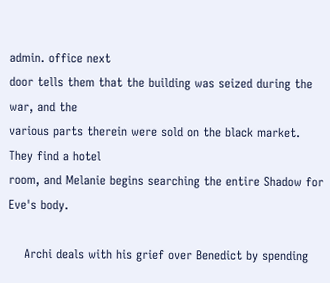admin. office next
door tells them that the building was seized during the war, and the
various parts therein were sold on the black market.  They find a hotel
room, and Melanie begins searching the entire Shadow for Eve's body.

    Archi deals with his grief over Benedict by spending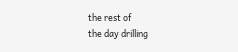the rest of
the day drilling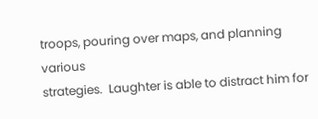troops, pouring over maps, and planning various
strategies.  Laughter is able to distract him for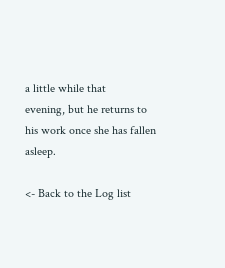a little while that
evening, but he returns to his work once she has fallen asleep.

<- Back to the Log list